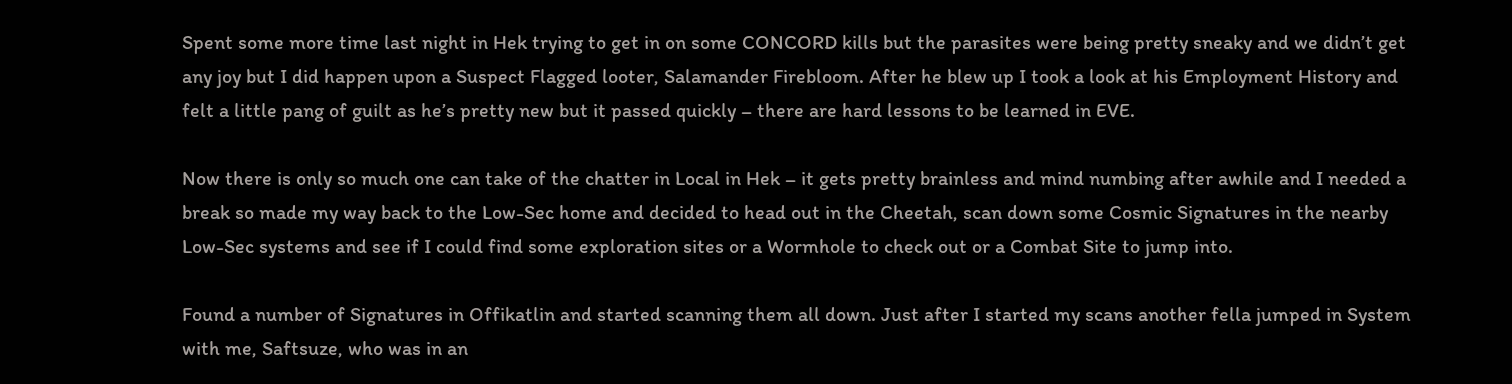Spent some more time last night in Hek trying to get in on some CONCORD kills but the parasites were being pretty sneaky and we didn’t get any joy but I did happen upon a Suspect Flagged looter, Salamander Firebloom. After he blew up I took a look at his Employment History and felt a little pang of guilt as he’s pretty new but it passed quickly – there are hard lessons to be learned in EVE.

Now there is only so much one can take of the chatter in Local in Hek – it gets pretty brainless and mind numbing after awhile and I needed a break so made my way back to the Low-Sec home and decided to head out in the Cheetah, scan down some Cosmic Signatures in the nearby Low-Sec systems and see if I could find some exploration sites or a Wormhole to check out or a Combat Site to jump into.

Found a number of Signatures in Offikatlin and started scanning them all down. Just after I started my scans another fella jumped in System with me, Saftsuze, who was in an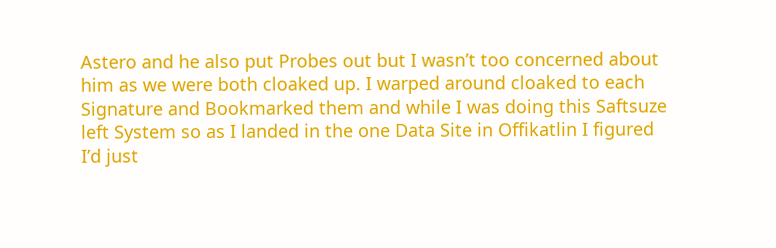Astero and he also put Probes out but I wasn’t too concerned about him as we were both cloaked up. I warped around cloaked to each Signature and Bookmarked them and while I was doing this Saftsuze left System so as I landed in the one Data Site in Offikatlin I figured I’d just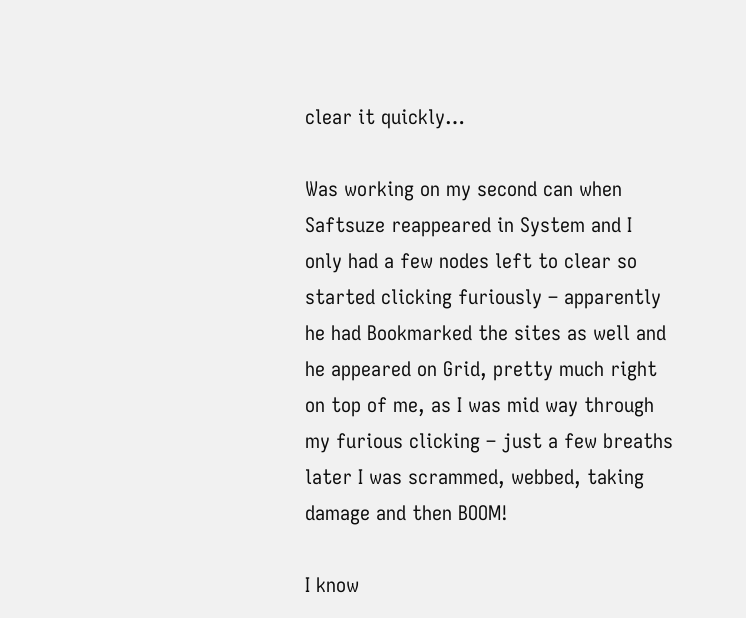clear it quickly…

Was working on my second can when Saftsuze reappeared in System and I only had a few nodes left to clear so started clicking furiously – apparently he had Bookmarked the sites as well and he appeared on Grid, pretty much right on top of me, as I was mid way through my furious clicking – just a few breaths later I was scrammed, webbed, taking damage and then BOOM!

I know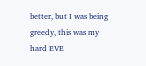better, but I was being greedy, this was my hard EVE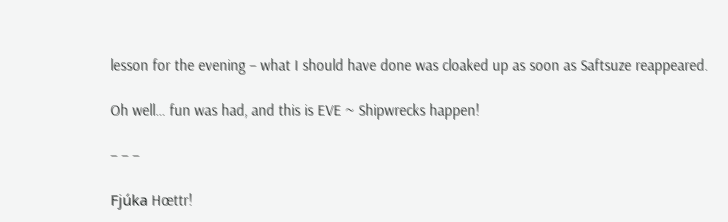lesson for the evening – what I should have done was cloaked up as soon as Saftsuze reappeared.

Oh well… fun was had, and this is EVE ~ Shipwrecks happen!

– – –

Fjúka Hœttr!